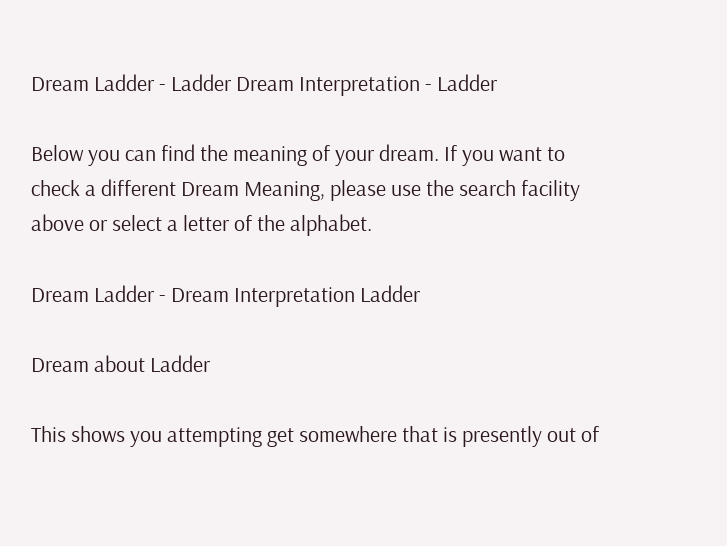Dream Ladder - Ladder Dream Interpretation - Ladder

Below you can find the meaning of your dream. If you want to check a different Dream Meaning, please use the search facility above or select a letter of the alphabet.

Dream Ladder - Dream Interpretation Ladder

Dream about Ladder

This shows you attempting get somewhere that is presently out of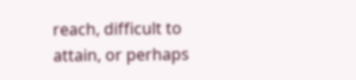reach, difficult to attain, or perhaps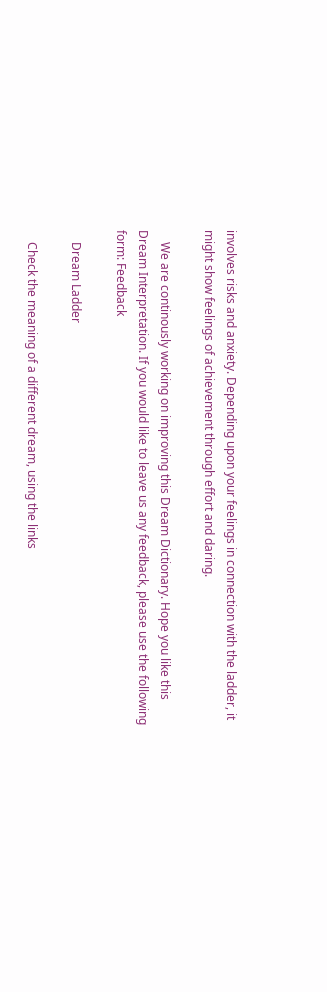involves risks and anxiety. Depending upon your feelings in connection with the ladder, it might show feelings of achievement through effort and daring.

    We are continously working on improving this Dream Dictionary. Hope you like this Dream Interpretation. If you would like to leave us any feedback, please use the following form: Feedback

    Dream Ladder

    Check the meaning of a different dream, using the links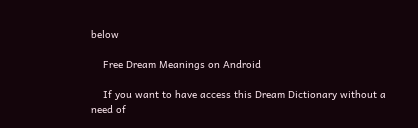below

    Free Dream Meanings on Android

    If you want to have access this Dream Dictionary without a need of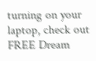turning on your laptop, check out FREE Dream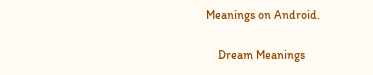Meanings on Android.

    Dream Meanings